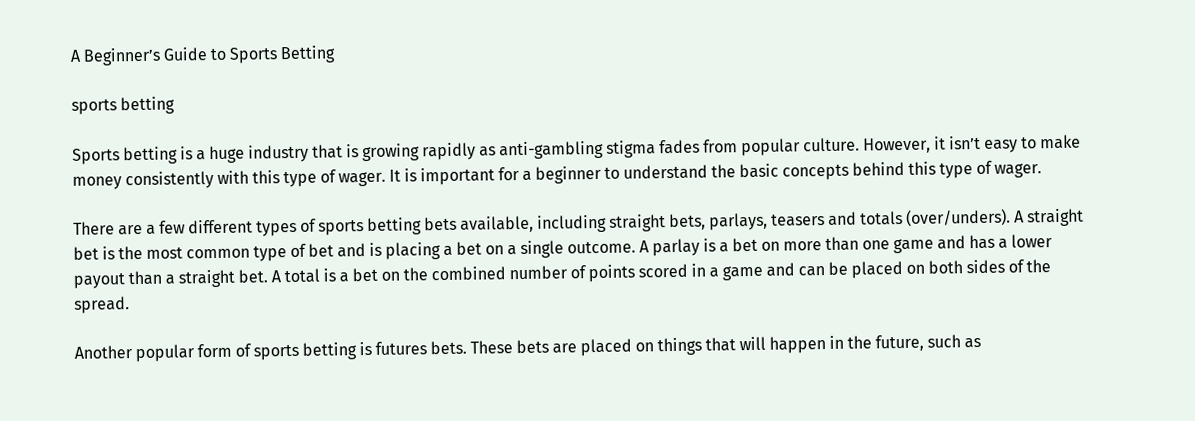A Beginner’s Guide to Sports Betting

sports betting

Sports betting is a huge industry that is growing rapidly as anti-gambling stigma fades from popular culture. However, it isn’t easy to make money consistently with this type of wager. It is important for a beginner to understand the basic concepts behind this type of wager.

There are a few different types of sports betting bets available, including straight bets, parlays, teasers and totals (over/unders). A straight bet is the most common type of bet and is placing a bet on a single outcome. A parlay is a bet on more than one game and has a lower payout than a straight bet. A total is a bet on the combined number of points scored in a game and can be placed on both sides of the spread.

Another popular form of sports betting is futures bets. These bets are placed on things that will happen in the future, such as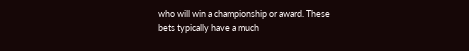who will win a championship or award. These bets typically have a much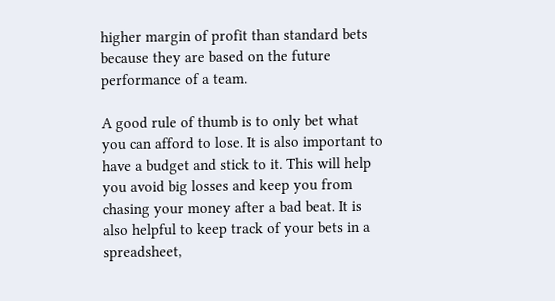higher margin of profit than standard bets because they are based on the future performance of a team.

A good rule of thumb is to only bet what you can afford to lose. It is also important to have a budget and stick to it. This will help you avoid big losses and keep you from chasing your money after a bad beat. It is also helpful to keep track of your bets in a spreadsheet,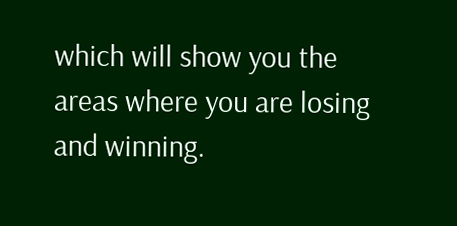which will show you the areas where you are losing and winning.